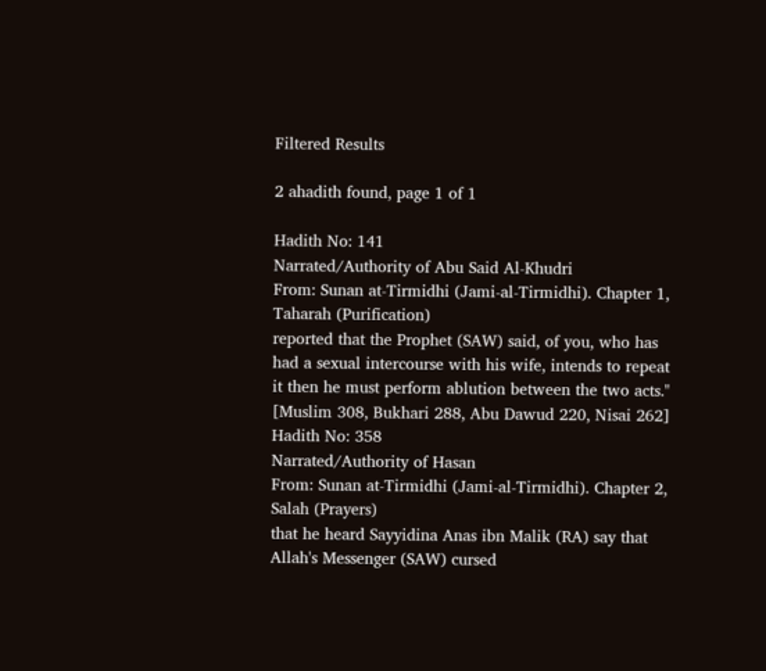Filtered Results

2 ahadith found, page 1 of 1

Hadith No: 141
Narrated/Authority of Abu Said Al-Khudri
From: Sunan at-Tirmidhi (Jami-al-Tirmidhi). Chapter 1, Taharah (Purification)
reported that the Prophet (SAW) said, of you, who has had a sexual intercourse with his wife, intends to repeat it then he must perform ablution between the two acts." [Muslim 308, Bukhari 288, Abu Dawud 220, Nisai 262]
Hadith No: 358
Narrated/Authority of Hasan
From: Sunan at-Tirmidhi (Jami-al-Tirmidhi). Chapter 2, Salah (Prayers)
that he heard Sayyidina Anas ibn Malik (RA) say that Allah's Messenger (SAW) cursed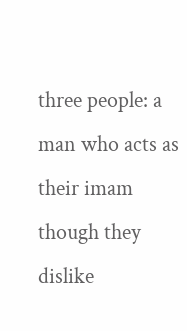three people: a man who acts as their imam though they dislike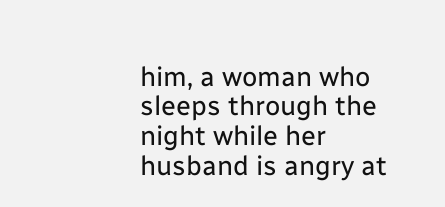him, a woman who sleeps through the night while her husband is angry at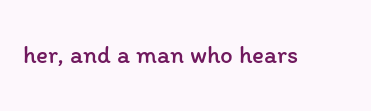her, and a man who hears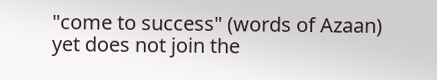"come to success" (words of Azaan) yet does not join the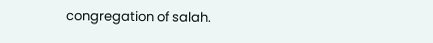congregation of salah.